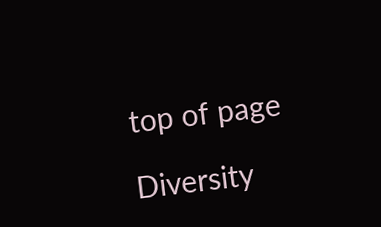top of page

Diversity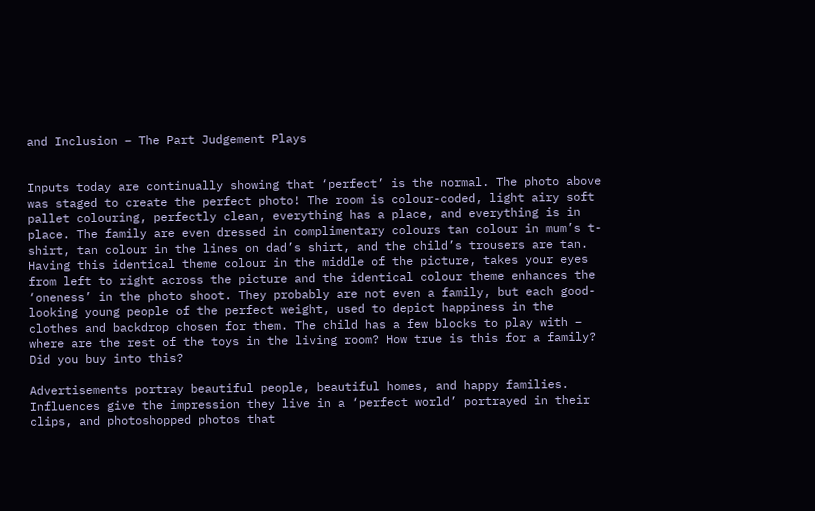and Inclusion – The Part Judgement Plays


Inputs today are continually showing that ‘perfect’ is the normal. The photo above was staged to create the perfect photo! The room is colour-coded, light airy soft pallet colouring, perfectly clean, everything has a place, and everything is in place. The family are even dressed in complimentary colours tan colour in mum’s t-shirt, tan colour in the lines on dad’s shirt, and the child’s trousers are tan. Having this identical theme colour in the middle of the picture, takes your eyes from left to right across the picture and the identical colour theme enhances the ‘oneness’ in the photo shoot. They probably are not even a family, but each good-looking young people of the perfect weight, used to depict happiness in the clothes and backdrop chosen for them. The child has a few blocks to play with – where are the rest of the toys in the living room? How true is this for a family? Did you buy into this?

Advertisements portray beautiful people, beautiful homes, and happy families. Influences give the impression they live in a ‘perfect world’ portrayed in their clips, and photoshopped photos that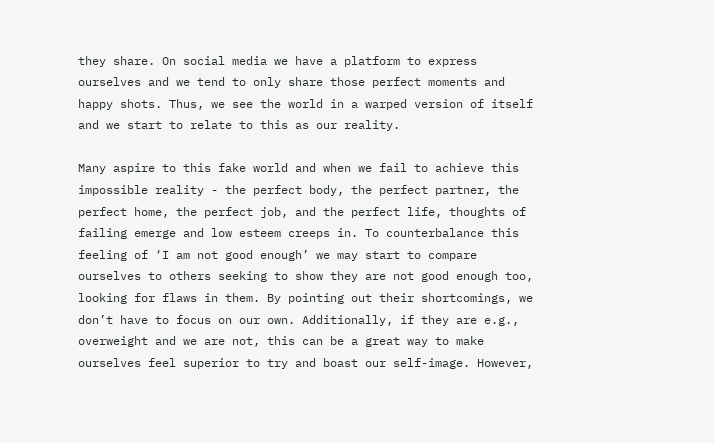they share. On social media we have a platform to express ourselves and we tend to only share those perfect moments and happy shots. Thus, we see the world in a warped version of itself and we start to relate to this as our reality.

Many aspire to this fake world and when we fail to achieve this impossible reality - the perfect body, the perfect partner, the perfect home, the perfect job, and the perfect life, thoughts of failing emerge and low esteem creeps in. To counterbalance this feeling of ‘I am not good enough’ we may start to compare ourselves to others seeking to show they are not good enough too, looking for flaws in them. By pointing out their shortcomings, we don’t have to focus on our own. Additionally, if they are e.g., overweight and we are not, this can be a great way to make ourselves feel superior to try and boast our self-image. However,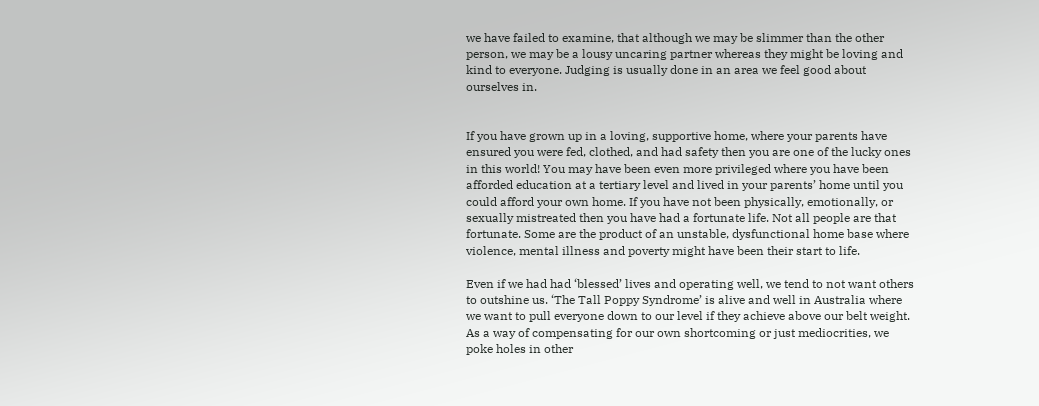we have failed to examine, that although we may be slimmer than the other person, we may be a lousy uncaring partner whereas they might be loving and kind to everyone. Judging is usually done in an area we feel good about ourselves in.


If you have grown up in a loving, supportive home, where your parents have ensured you were fed, clothed, and had safety then you are one of the lucky ones in this world! You may have been even more privileged where you have been afforded education at a tertiary level and lived in your parents’ home until you could afford your own home. If you have not been physically, emotionally, or sexually mistreated then you have had a fortunate life. Not all people are that fortunate. Some are the product of an unstable, dysfunctional home base where violence, mental illness and poverty might have been their start to life.

Even if we had had ‘blessed’ lives and operating well, we tend to not want others to outshine us. ‘The Tall Poppy Syndrome’ is alive and well in Australia where we want to pull everyone down to our level if they achieve above our belt weight. As a way of compensating for our own shortcoming or just mediocrities, we poke holes in other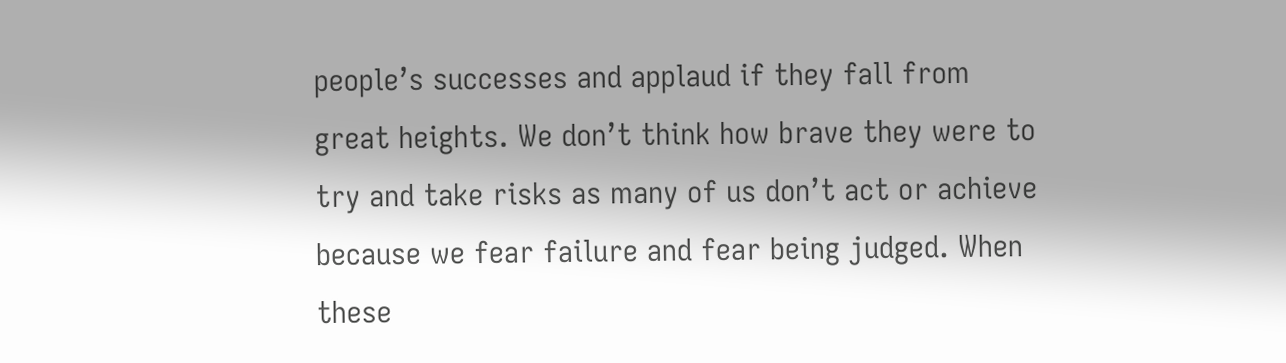people’s successes and applaud if they fall from great heights. We don’t think how brave they were to try and take risks as many of us don’t act or achieve because we fear failure and fear being judged. When these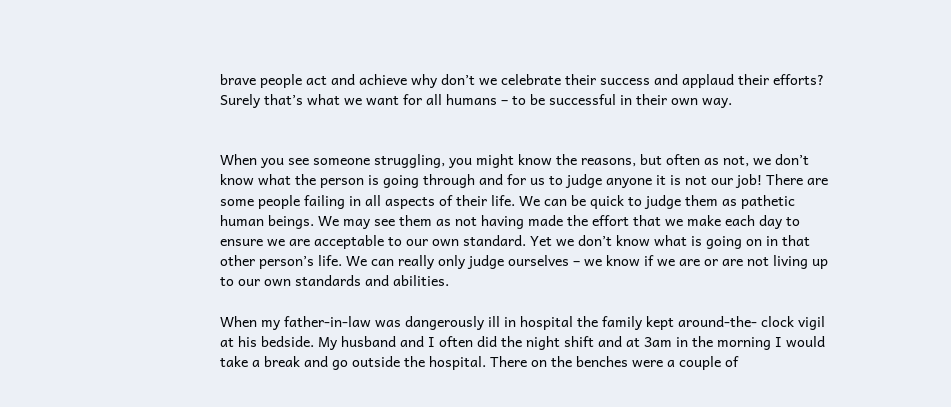brave people act and achieve why don’t we celebrate their success and applaud their efforts? Surely that’s what we want for all humans – to be successful in their own way.


When you see someone struggling, you might know the reasons, but often as not, we don’t know what the person is going through and for us to judge anyone it is not our job! There are some people failing in all aspects of their life. We can be quick to judge them as pathetic human beings. We may see them as not having made the effort that we make each day to ensure we are acceptable to our own standard. Yet we don’t know what is going on in that other person’s life. We can really only judge ourselves – we know if we are or are not living up to our own standards and abilities.

When my father-in-law was dangerously ill in hospital the family kept around-the- clock vigil at his bedside. My husband and I often did the night shift and at 3am in the morning I would take a break and go outside the hospital. There on the benches were a couple of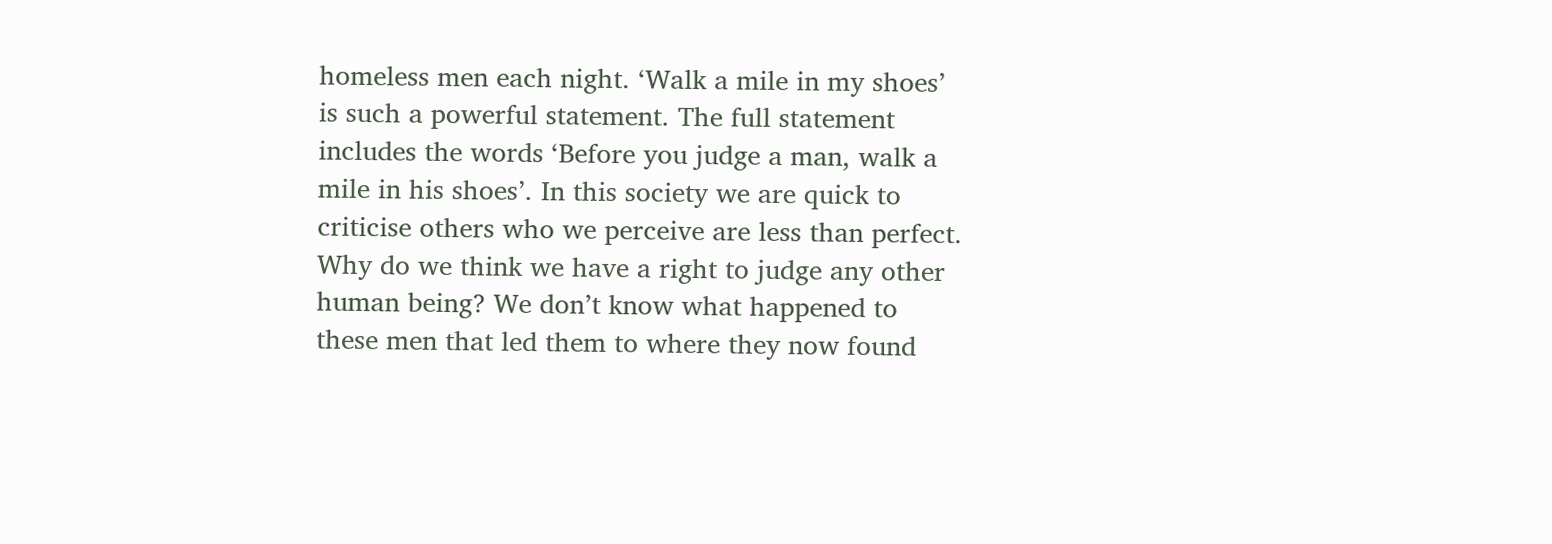homeless men each night. ‘Walk a mile in my shoes’ is such a powerful statement. The full statement includes the words ‘Before you judge a man, walk a mile in his shoes’. In this society we are quick to criticise others who we perceive are less than perfect. Why do we think we have a right to judge any other human being? We don’t know what happened to these men that led them to where they now found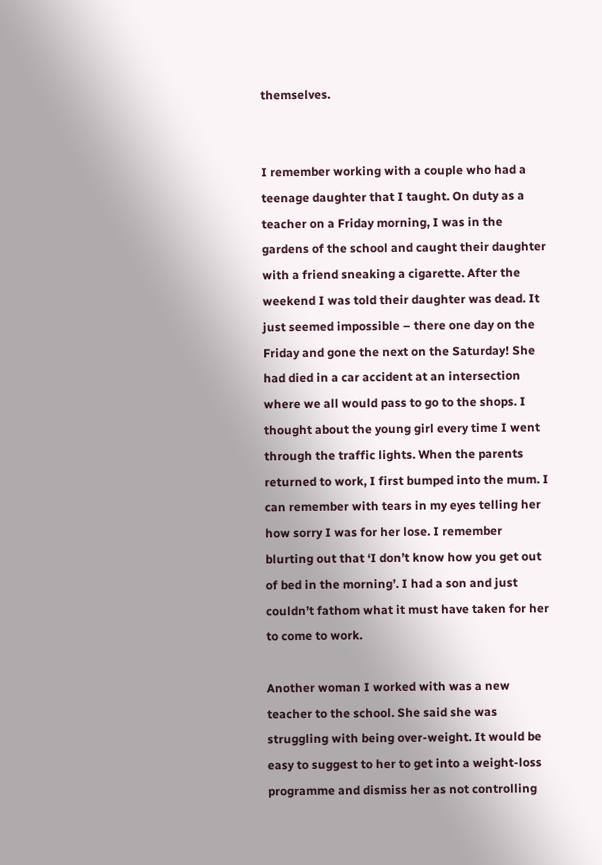themselves.


I remember working with a couple who had a teenage daughter that I taught. On duty as a teacher on a Friday morning, I was in the gardens of the school and caught their daughter with a friend sneaking a cigarette. After the weekend I was told their daughter was dead. It just seemed impossible – there one day on the Friday and gone the next on the Saturday! She had died in a car accident at an intersection where we all would pass to go to the shops. I thought about the young girl every time I went through the traffic lights. When the parents returned to work, I first bumped into the mum. I can remember with tears in my eyes telling her how sorry I was for her lose. I remember blurting out that ‘I don’t know how you get out of bed in the morning’. I had a son and just couldn’t fathom what it must have taken for her to come to work.

Another woman I worked with was a new teacher to the school. She said she was struggling with being over-weight. It would be easy to suggest to her to get into a weight-loss programme and dismiss her as not controlling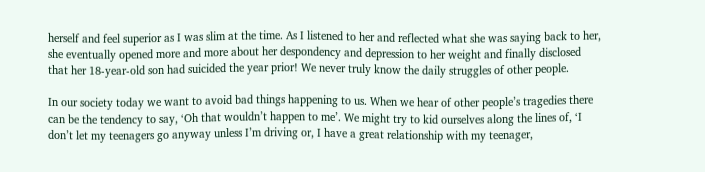herself and feel superior as I was slim at the time. As I listened to her and reflected what she was saying back to her, she eventually opened more and more about her despondency and depression to her weight and finally disclosed that her 18-year-old son had suicided the year prior! We never truly know the daily struggles of other people.

In our society today we want to avoid bad things happening to us. When we hear of other people’s tragedies there can be the tendency to say, ‘Oh that wouldn’t happen to me’. We might try to kid ourselves along the lines of, ‘I don’t let my teenagers go anyway unless I’m driving or, I have a great relationship with my teenager,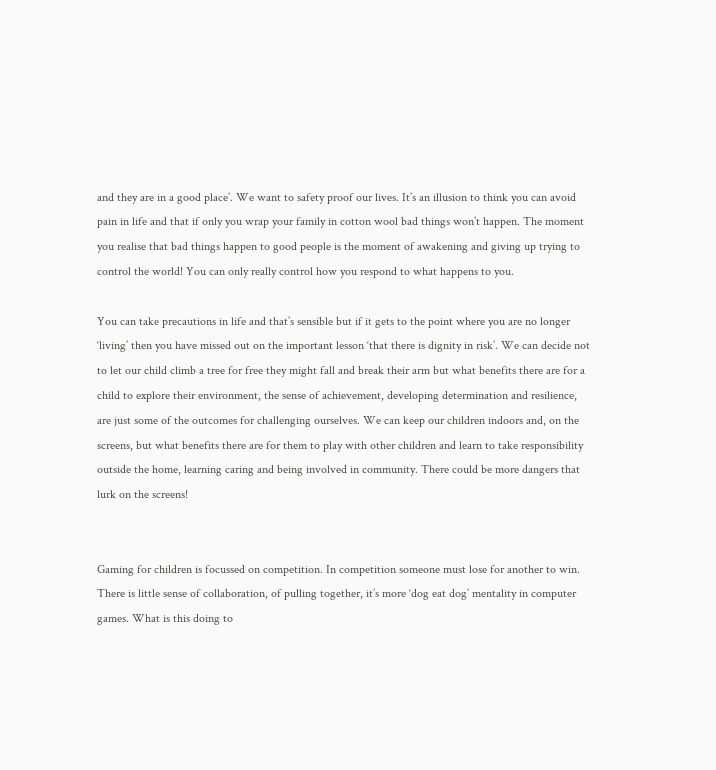and they are in a good place’. We want to safety proof our lives. It’s an illusion to think you can avoid pain in life and that if only you wrap your family in cotton wool bad things won’t happen. The moment you realise that bad things happen to good people is the moment of awakening and giving up trying to control the world! You can only really control how you respond to what happens to you.

You can take precautions in life and that’s sensible but if it gets to the point where you are no longer ‘living’ then you have missed out on the important lesson ‘that there is dignity in risk’. We can decide not to let our child climb a tree for free they might fall and break their arm but what benefits there are for a child to explore their environment, the sense of achievement, developing determination and resilience, are just some of the outcomes for challenging ourselves. We can keep our children indoors and, on the screens, but what benefits there are for them to play with other children and learn to take responsibility outside the home, learning caring and being involved in community. There could be more dangers that lurk on the screens!


Gaming for children is focussed on competition. In competition someone must lose for another to win. There is little sense of collaboration, of pulling together, it’s more ‘dog eat dog’ mentality in computer games. What is this doing to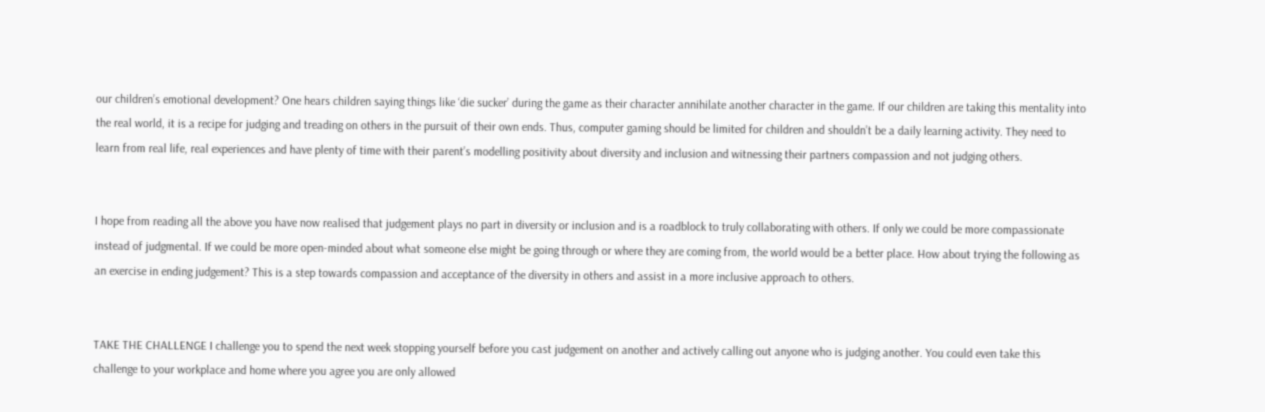our children’s emotional development? One hears children saying things like ‘die sucker’ during the game as their character annihilate another character in the game. If our children are taking this mentality into the real world, it is a recipe for judging and treading on others in the pursuit of their own ends. Thus, computer gaming should be limited for children and shouldn’t be a daily learning activity. They need to learn from real life, real experiences and have plenty of time with their parent’s modelling positivity about diversity and inclusion and witnessing their partners compassion and not judging others.


I hope from reading all the above you have now realised that judgement plays no part in diversity or inclusion and is a roadblock to truly collaborating with others. If only we could be more compassionate instead of judgmental. If we could be more open-minded about what someone else might be going through or where they are coming from, the world would be a better place. How about trying the following as an exercise in ending judgement? This is a step towards compassion and acceptance of the diversity in others and assist in a more inclusive approach to others.


TAKE THE CHALLENGE I challenge you to spend the next week stopping yourself before you cast judgement on another and actively calling out anyone who is judging another. You could even take this challenge to your workplace and home where you agree you are only allowed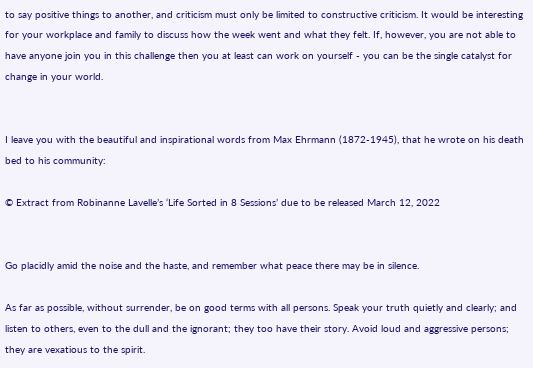to say positive things to another, and criticism must only be limited to constructive criticism. It would be interesting for your workplace and family to discuss how the week went and what they felt. If, however, you are not able to have anyone join you in this challenge then you at least can work on yourself - you can be the single catalyst for change in your world.


I leave you with the beautiful and inspirational words from Max Ehrmann (1872-1945), that he wrote on his death bed to his community:

© Extract from Robinanne Lavelle’s ‘Life Sorted in 8 Sessions’ due to be released March 12, 2022


Go placidly amid the noise and the haste, and remember what peace there may be in silence.

As far as possible, without surrender, be on good terms with all persons. Speak your truth quietly and clearly; and listen to others, even to the dull and the ignorant; they too have their story. Avoid loud and aggressive persons; they are vexatious to the spirit.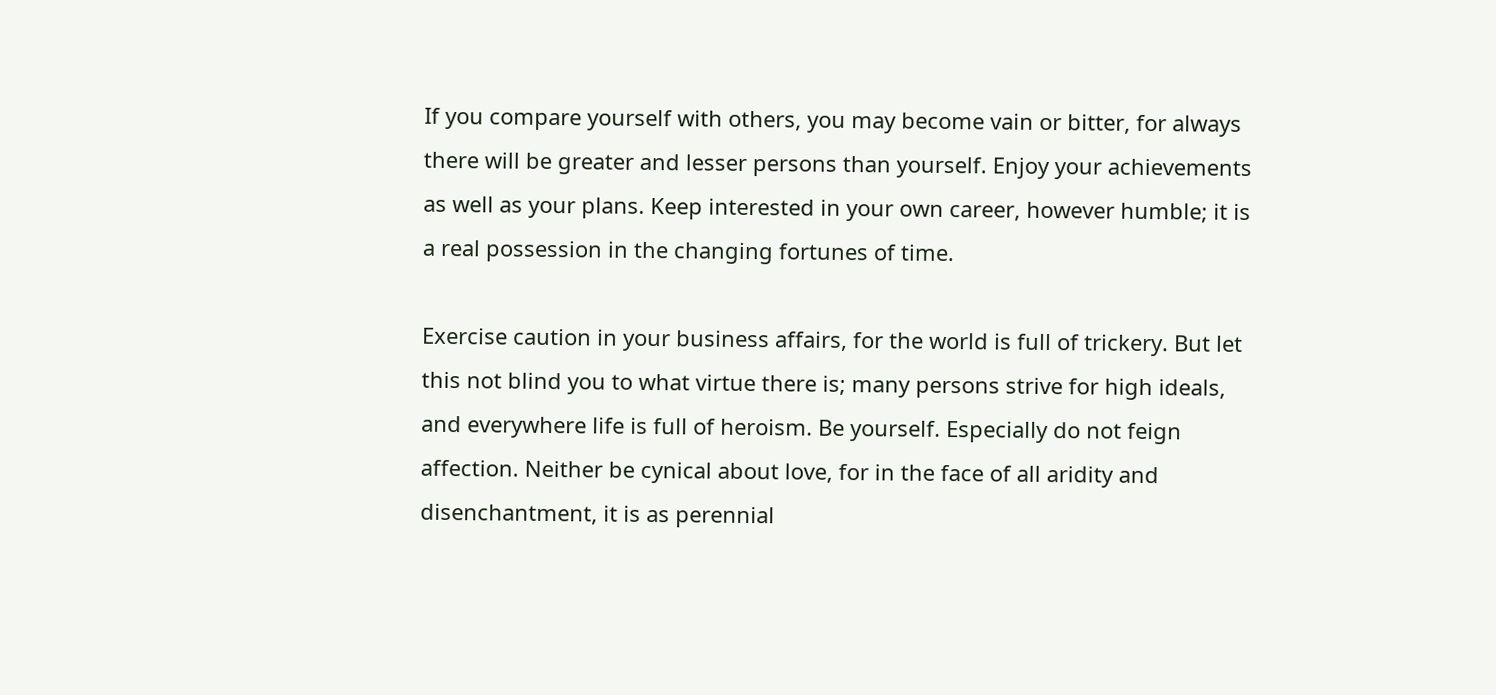If you compare yourself with others, you may become vain or bitter, for always there will be greater and lesser persons than yourself. Enjoy your achievements as well as your plans. Keep interested in your own career, however humble; it is a real possession in the changing fortunes of time.

Exercise caution in your business affairs, for the world is full of trickery. But let this not blind you to what virtue there is; many persons strive for high ideals, and everywhere life is full of heroism. Be yourself. Especially do not feign affection. Neither be cynical about love, for in the face of all aridity and disenchantment, it is as perennial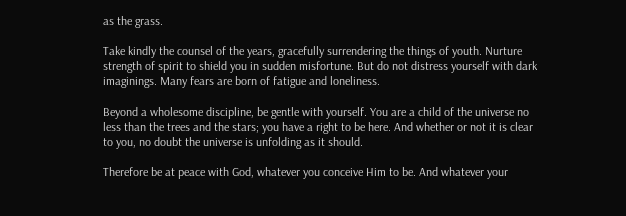as the grass.

Take kindly the counsel of the years, gracefully surrendering the things of youth. Nurture strength of spirit to shield you in sudden misfortune. But do not distress yourself with dark imaginings. Many fears are born of fatigue and loneliness.

Beyond a wholesome discipline, be gentle with yourself. You are a child of the universe no less than the trees and the stars; you have a right to be here. And whether or not it is clear to you, no doubt the universe is unfolding as it should.

Therefore be at peace with God, whatever you conceive Him to be. And whatever your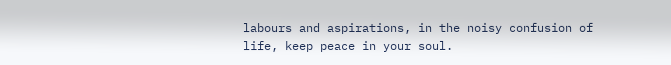labours and aspirations, in the noisy confusion of life, keep peace in your soul.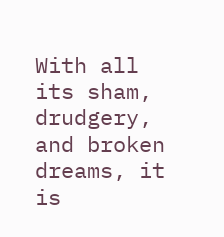With all its sham, drudgery, and broken dreams, it is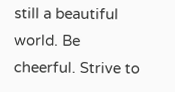still a beautiful world. Be cheerful. Strive to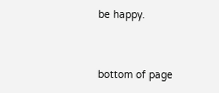be happy.


bottom of page